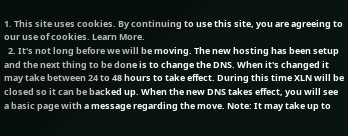1. This site uses cookies. By continuing to use this site, you are agreeing to our use of cookies. Learn More.
  2. It's not long before we will be moving. The new hosting has been setup and the next thing to be done is to change the DNS. When it's changed it may take between 24 to 48 hours to take effect. During this time XLN will be closed so it can be backed up. When the new DNS takes effect, you will see a basic page with a message regarding the move. Note: It may take up to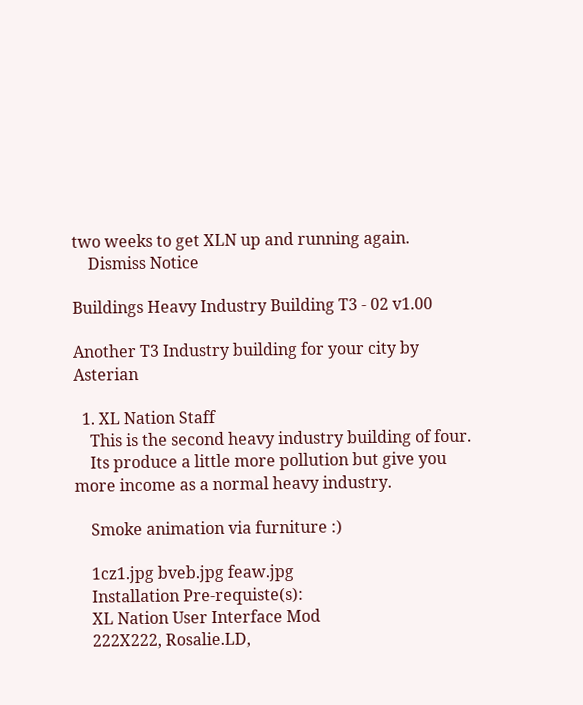two weeks to get XLN up and running again.
    Dismiss Notice

Buildings Heavy Industry Building T3 - 02 v1.00

Another T3 Industry building for your city by Asterian

  1. XL Nation Staff
    This is the second heavy industry building of four.
    Its produce a little more pollution but give you more income as a normal heavy industry.

    Smoke animation via furniture :)

    1cz1.jpg bveb.jpg feaw.jpg
    Installation Pre-requiste(s):
    XL Nation User Interface Mod
    222X222, Rosalie.LD,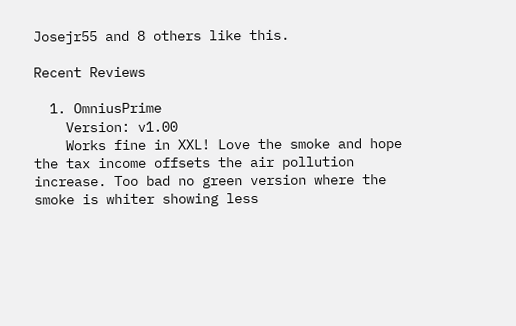Josejr55 and 8 others like this.

Recent Reviews

  1. OmniusPrime
    Version: v1.00
    Works fine in XXL! Love the smoke and hope the tax income offsets the air pollution increase. Too bad no green version where the smoke is whiter showing less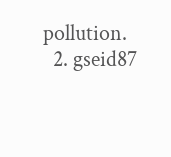pollution.
  2. gseid87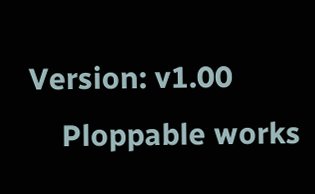Version: v1.00
    Ploppable works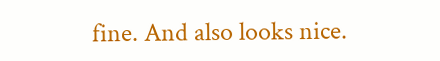fine. And also looks nice.